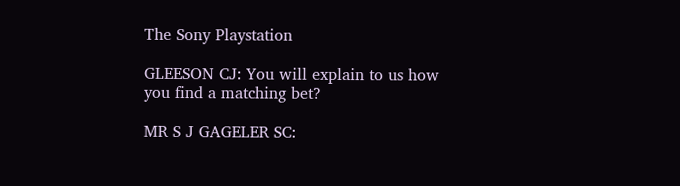The Sony Playstation

GLEESON CJ: You will explain to us how you find a matching bet?

MR S J GAGELER SC: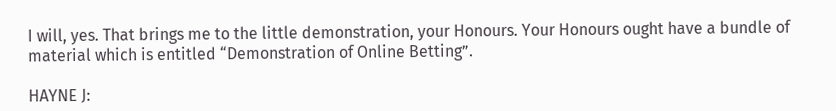I will, yes. That brings me to the little demonstration, your Honours. Your Honours ought have a bundle of material which is entitled “Demonstration of Online Betting”.

HAYNE J: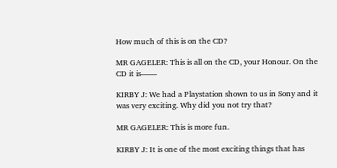How much of this is on the CD?

MR GAGELER: This is all on the CD, your Honour. On the CD it is——

KIRBY J: We had a Playstation shown to us in Sony and it was very exciting. Why did you not try that?

MR GAGELER: This is more fun.

KIRBY J: It is one of the most exciting things that has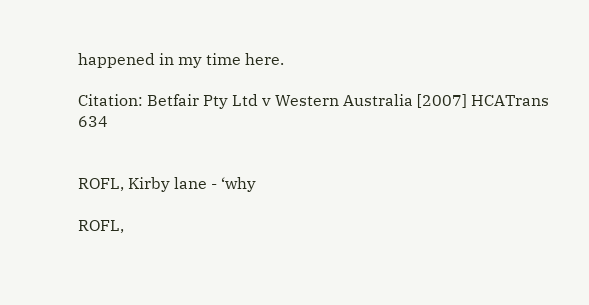happened in my time here.

Citation: Betfair Pty Ltd v Western Australia [2007] HCATrans 634


ROFL, Kirby lane - ‘why

ROFL,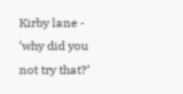Kirby lane - ‘why did you not try that?’